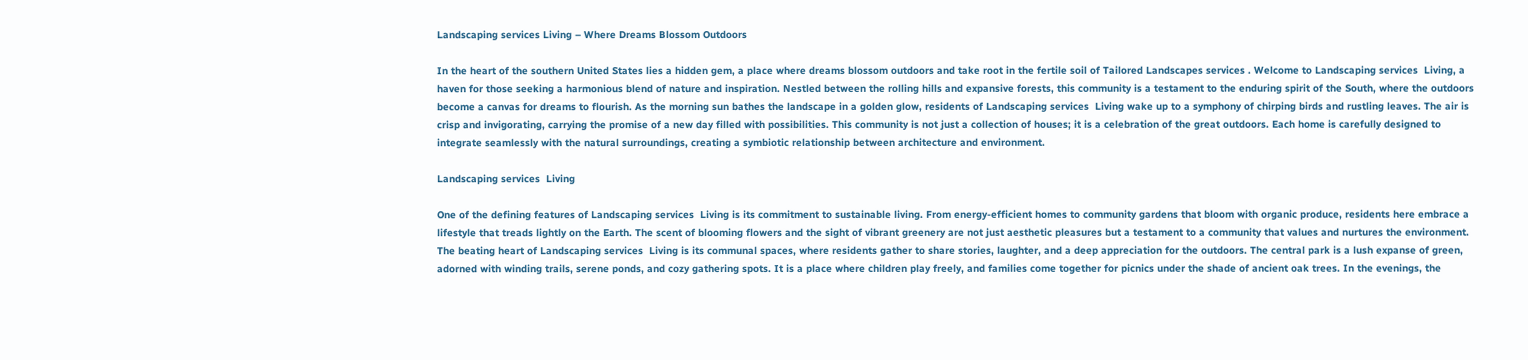Landscaping services Living – Where Dreams Blossom Outdoors

In the heart of the southern United States lies a hidden gem, a place where dreams blossom outdoors and take root in the fertile soil of Tailored Landscapes services . Welcome to Landscaping services  Living, a haven for those seeking a harmonious blend of nature and inspiration. Nestled between the rolling hills and expansive forests, this community is a testament to the enduring spirit of the South, where the outdoors become a canvas for dreams to flourish. As the morning sun bathes the landscape in a golden glow, residents of Landscaping services  Living wake up to a symphony of chirping birds and rustling leaves. The air is crisp and invigorating, carrying the promise of a new day filled with possibilities. This community is not just a collection of houses; it is a celebration of the great outdoors. Each home is carefully designed to integrate seamlessly with the natural surroundings, creating a symbiotic relationship between architecture and environment.

Landscaping services  Living

One of the defining features of Landscaping services  Living is its commitment to sustainable living. From energy-efficient homes to community gardens that bloom with organic produce, residents here embrace a lifestyle that treads lightly on the Earth. The scent of blooming flowers and the sight of vibrant greenery are not just aesthetic pleasures but a testament to a community that values and nurtures the environment. The beating heart of Landscaping services  Living is its communal spaces, where residents gather to share stories, laughter, and a deep appreciation for the outdoors. The central park is a lush expanse of green, adorned with winding trails, serene ponds, and cozy gathering spots. It is a place where children play freely, and families come together for picnics under the shade of ancient oak trees. In the evenings, the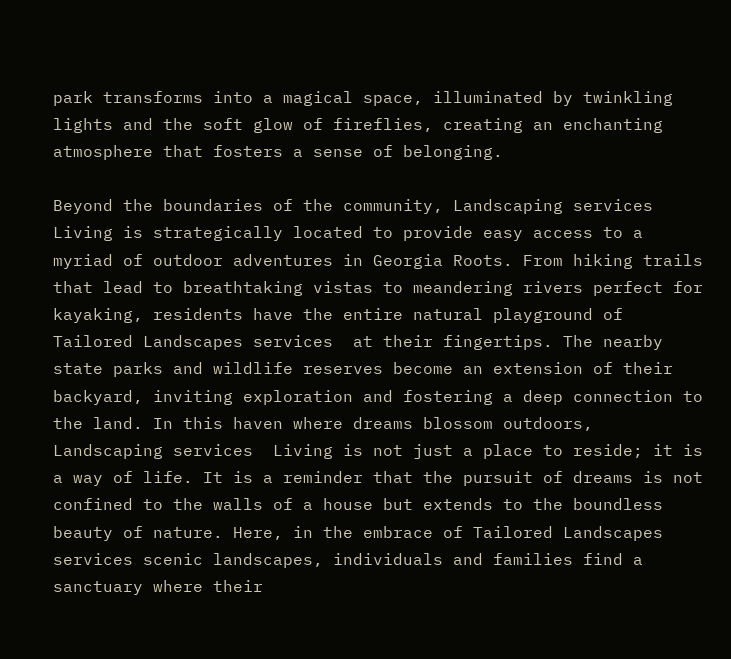park transforms into a magical space, illuminated by twinkling lights and the soft glow of fireflies, creating an enchanting atmosphere that fosters a sense of belonging.

Beyond the boundaries of the community, Landscaping services  Living is strategically located to provide easy access to a myriad of outdoor adventures in Georgia Roots. From hiking trails that lead to breathtaking vistas to meandering rivers perfect for kayaking, residents have the entire natural playground of Tailored Landscapes services  at their fingertips. The nearby state parks and wildlife reserves become an extension of their backyard, inviting exploration and fostering a deep connection to the land. In this haven where dreams blossom outdoors, Landscaping services  Living is not just a place to reside; it is a way of life. It is a reminder that the pursuit of dreams is not confined to the walls of a house but extends to the boundless beauty of nature. Here, in the embrace of Tailored Landscapes services scenic landscapes, individuals and families find a sanctuary where their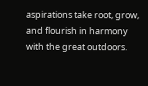aspirations take root, grow, and flourish in harmony with the great outdoors.